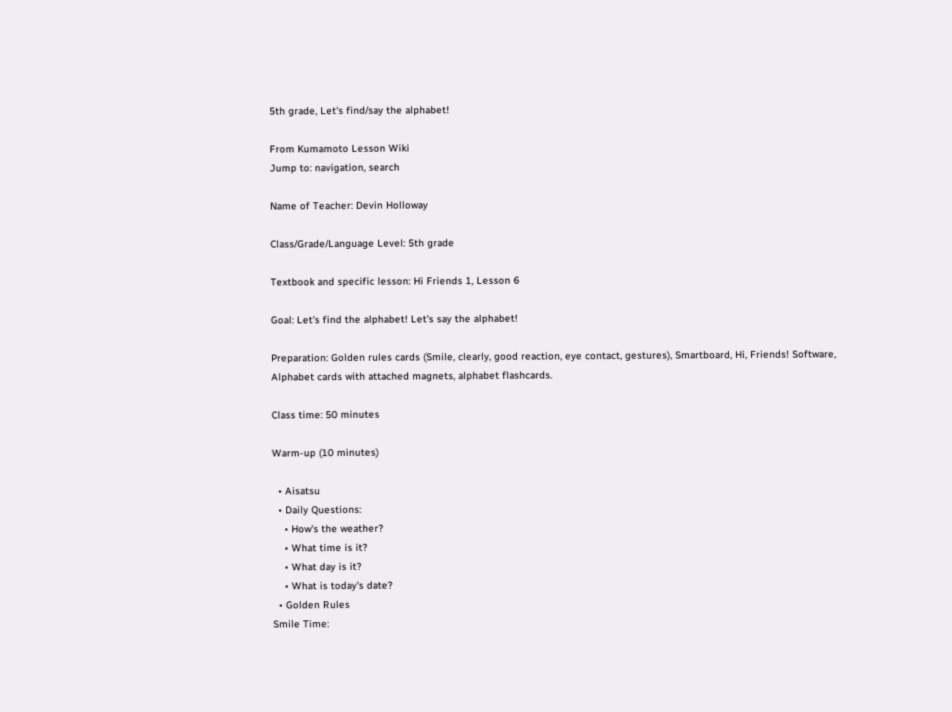5th grade, Let's find/say the alphabet!

From Kumamoto Lesson Wiki
Jump to: navigation, search

Name of Teacher: Devin Holloway

Class/Grade/Language Level: 5th grade

Textbook and specific lesson: Hi Friends 1, Lesson 6

Goal: Let's find the alphabet! Let's say the alphabet!

Preparation: Golden rules cards (Smile, clearly, good reaction, eye contact, gestures), Smartboard, Hi, Friends! Software, Alphabet cards with attached magnets, alphabet flashcards.

Class time: 50 minutes

Warm-up (10 minutes)

  • Aisatsu
  • Daily Questions:
    • How's the weather?
    • What time is it?
    • What day is it?
    • What is today's date?
  • Golden Rules
Smile Time: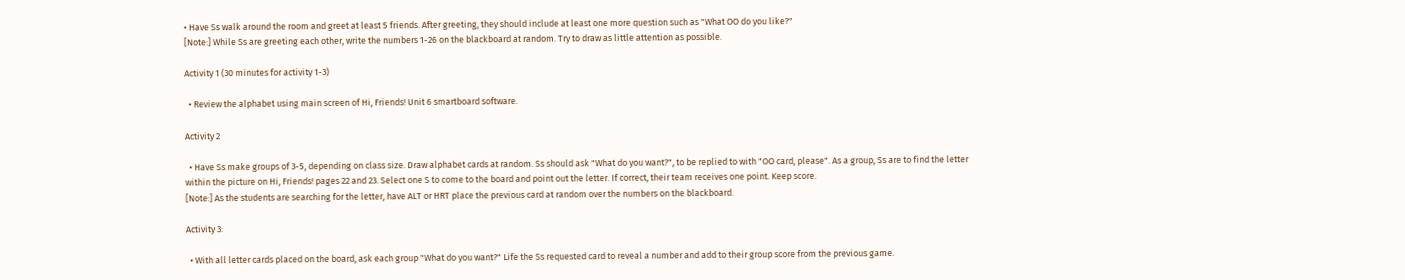• Have Ss walk around the room and greet at least 5 friends. After greeting, they should include at least one more question such as "What OO do you like?"
[Note:] While Ss are greeting each other, write the numbers 1-26 on the blackboard at random. Try to draw as little attention as possible.

Activity 1 (30 minutes for activity 1-3)

  • Review the alphabet using main screen of Hi, Friends! Unit 6 smartboard software.

Activity 2

  • Have Ss make groups of 3-5, depending on class size. Draw alphabet cards at random. Ss should ask "What do you want?", to be replied to with "OO card, please". As a group, Ss are to find the letter within the picture on Hi, Friends! pages 22 and 23. Select one S to come to the board and point out the letter. If correct, their team receives one point. Keep score.
[Note:] As the students are searching for the letter, have ALT or HRT place the previous card at random over the numbers on the blackboard.

Activity 3:

  • With all letter cards placed on the board, ask each group "What do you want?" Life the Ss requested card to reveal a number and add to their group score from the previous game.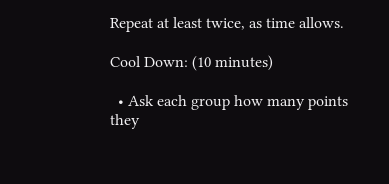Repeat at least twice, as time allows.

Cool Down: (10 minutes)

  • Ask each group how many points they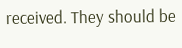received. They should be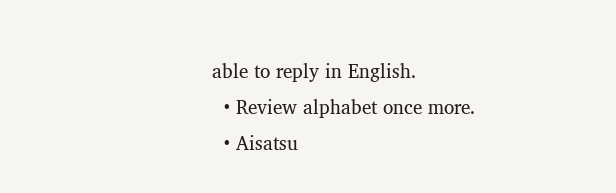able to reply in English.
  • Review alphabet once more.
  • Aisatsu